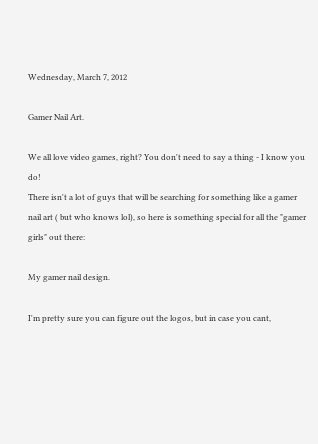Wednesday, March 7, 2012

Gamer Nail Art.

We all love video games, right? You don't need to say a thing - I know you do!
There isn't a lot of guys that will be searching for something like a gamer nail art ( but who knows lol), so here is something special for all the "gamer girls" out there:

My gamer nail design.

I'm pretty sure you can figure out the logos, but in case you cant,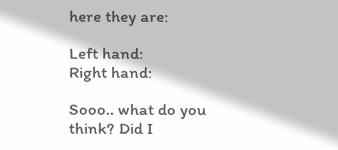here they are:

Left hand:
Right hand:

Sooo.. what do you think? Did I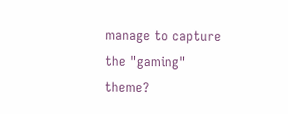manage to capture the "gaming" theme?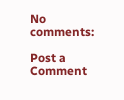No comments:

Post a Comment